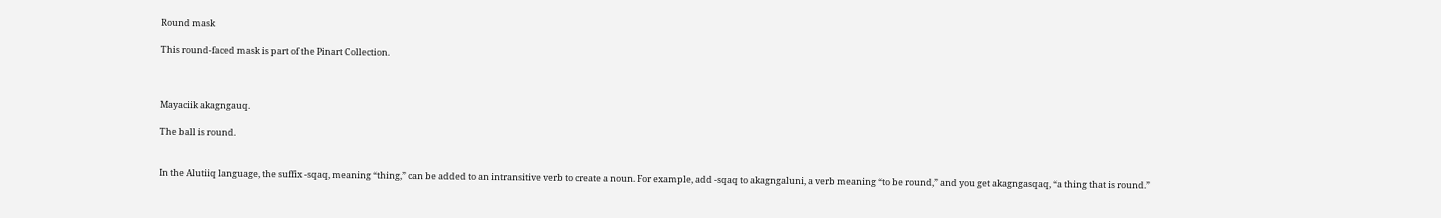Round mask

This round-faced mask is part of the Pinart Collection.



Mayaciik akagngauq.

The ball is round.


In the Alutiiq language, the suffix -sqaq, meaning “thing,” can be added to an intransitive verb to create a noun. For example, add -sqaq to akagngaluni, a verb meaning “to be round,” and you get akagngasqaq, “a thing that is round.”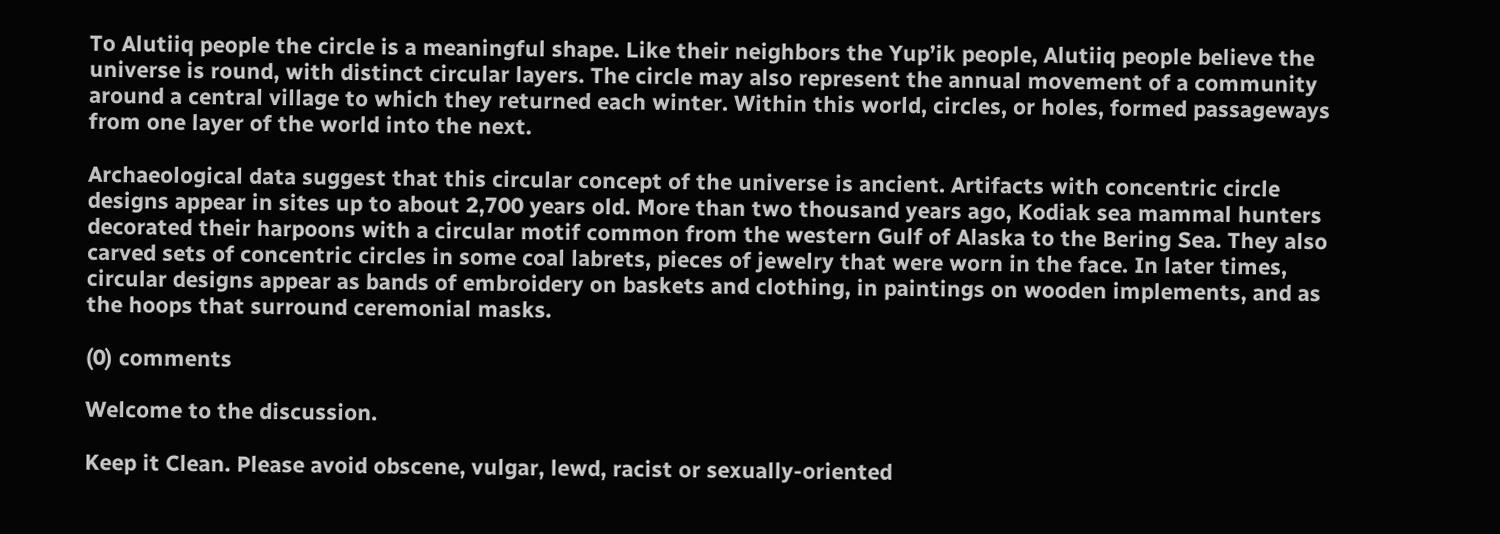To Alutiiq people the circle is a meaningful shape. Like their neighbors the Yup’ik people, Alutiiq people believe the universe is round, with distinct circular layers. The circle may also represent the annual movement of a community around a central village to which they returned each winter. Within this world, circles, or holes, formed passageways from one layer of the world into the next.

Archaeological data suggest that this circular concept of the universe is ancient. Artifacts with concentric circle designs appear in sites up to about 2,700 years old. More than two thousand years ago, Kodiak sea mammal hunters decorated their harpoons with a circular motif common from the western Gulf of Alaska to the Bering Sea. They also carved sets of concentric circles in some coal labrets, pieces of jewelry that were worn in the face. In later times, circular designs appear as bands of embroidery on baskets and clothing, in paintings on wooden implements, and as the hoops that surround ceremonial masks.

(0) comments

Welcome to the discussion.

Keep it Clean. Please avoid obscene, vulgar, lewd, racist or sexually-oriented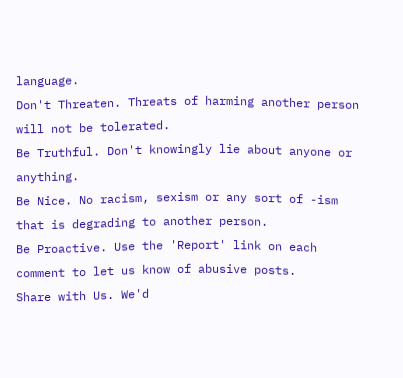language.
Don't Threaten. Threats of harming another person will not be tolerated.
Be Truthful. Don't knowingly lie about anyone or anything.
Be Nice. No racism, sexism or any sort of -ism that is degrading to another person.
Be Proactive. Use the 'Report' link on each comment to let us know of abusive posts.
Share with Us. We'd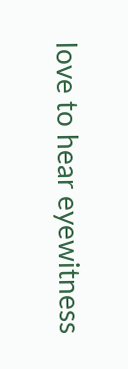love to hear eyewitness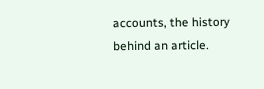accounts, the history behind an article.